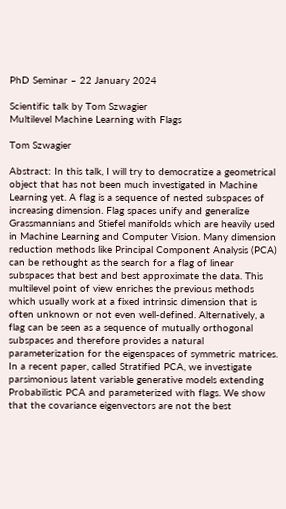PhD Seminar – 22 January 2024

Scientific talk by Tom Szwagier
Multilevel Machine Learning with Flags

Tom Szwagier

Abstract: In this talk, I will try to democratize a geometrical object that has not been much investigated in Machine Learning yet. A flag is a sequence of nested subspaces of increasing dimension. Flag spaces unify and generalize Grassmannians and Stiefel manifolds which are heavily used in Machine Learning and Computer Vision. Many dimension reduction methods like Principal Component Analysis (PCA) can be rethought as the search for a flag of linear subspaces that best and best approximate the data. This multilevel point of view enriches the previous methods which usually work at a fixed intrinsic dimension that is often unknown or not even well-defined. Alternatively, a flag can be seen as a sequence of mutually orthogonal subspaces and therefore provides a natural parameterization for the eigenspaces of symmetric matrices. In a recent paper, called Stratified PCA, we investigate parsimonious latent variable generative models extending Probabilistic PCA and parameterized with flags. We show that the covariance eigenvectors are not the best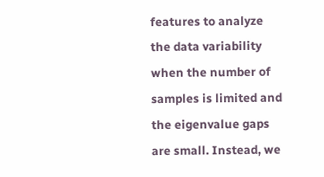features to analyze the data variability when the number of samples is limited and the eigenvalue gaps are small. Instead, we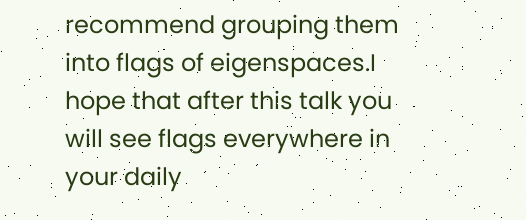recommend grouping them into flags of eigenspaces.I hope that after this talk you will see flags everywhere in your daily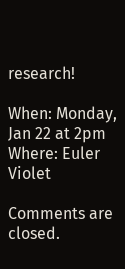research!

When: Monday, Jan 22 at 2pm
Where: Euler Violet

Comments are closed.